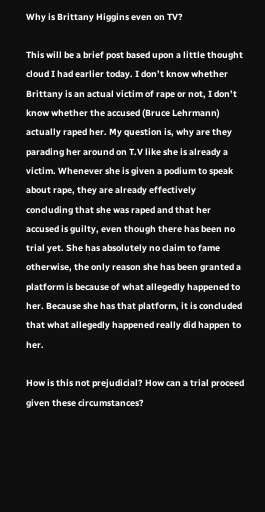Why is Brittany Higgins even on TV?

This will be a brief post based upon a little thought cloud I had earlier today. I don’t know whether Brittany is an actual victim of rape or not, I don’t know whether the accused (Bruce Lehrmann) actually raped her. My question is, why are they parading her around on T.V like she is already a victim. Whenever she is given a podium to speak about rape, they are already effectively concluding that she was raped and that her accused is guilty, even though there has been no trial yet. She has absolutely no claim to fame otherwise, the only reason she has been granted a platform is because of what allegedly happened to her. Because she has that platform, it is concluded that what allegedly happened really did happen to her.

How is this not prejudicial? How can a trial proceed given these circumstances?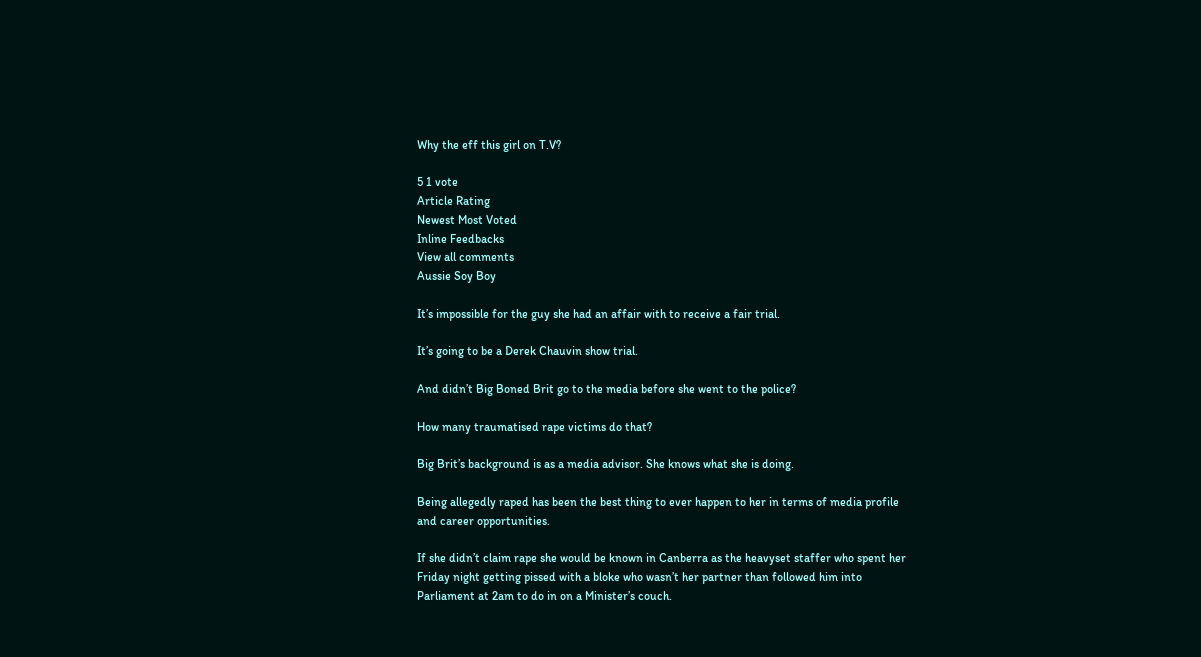Why the eff this girl on T.V?

5 1 vote
Article Rating
Newest Most Voted
Inline Feedbacks
View all comments
Aussie Soy Boy

It’s impossible for the guy she had an affair with to receive a fair trial.

It’s going to be a Derek Chauvin show trial.

And didn’t Big Boned Brit go to the media before she went to the police?

How many traumatised rape victims do that?

Big Brit’s background is as a media advisor. She knows what she is doing.

Being allegedly raped has been the best thing to ever happen to her in terms of media profile and career opportunities.

If she didn’t claim rape she would be known in Canberra as the heavyset staffer who spent her Friday night getting pissed with a bloke who wasn’t her partner than followed him into Parliament at 2am to do in on a Minister’s couch.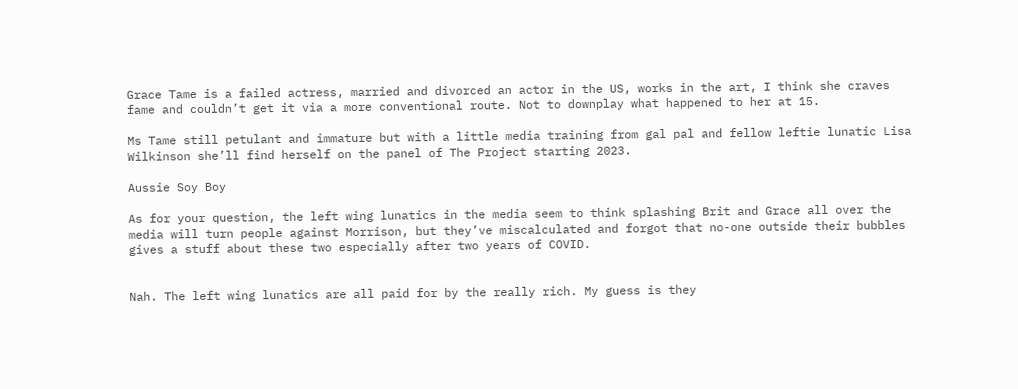Grace Tame is a failed actress, married and divorced an actor in the US, works in the art, I think she craves fame and couldn’t get it via a more conventional route. Not to downplay what happened to her at 15.

Ms Tame still petulant and immature but with a little media training from gal pal and fellow leftie lunatic Lisa Wilkinson she’ll find herself on the panel of The Project starting 2023.

Aussie Soy Boy

As for your question, the left wing lunatics in the media seem to think splashing Brit and Grace all over the media will turn people against Morrison, but they’ve miscalculated and forgot that no-one outside their bubbles gives a stuff about these two especially after two years of COVID.


Nah. The left wing lunatics are all paid for by the really rich. My guess is they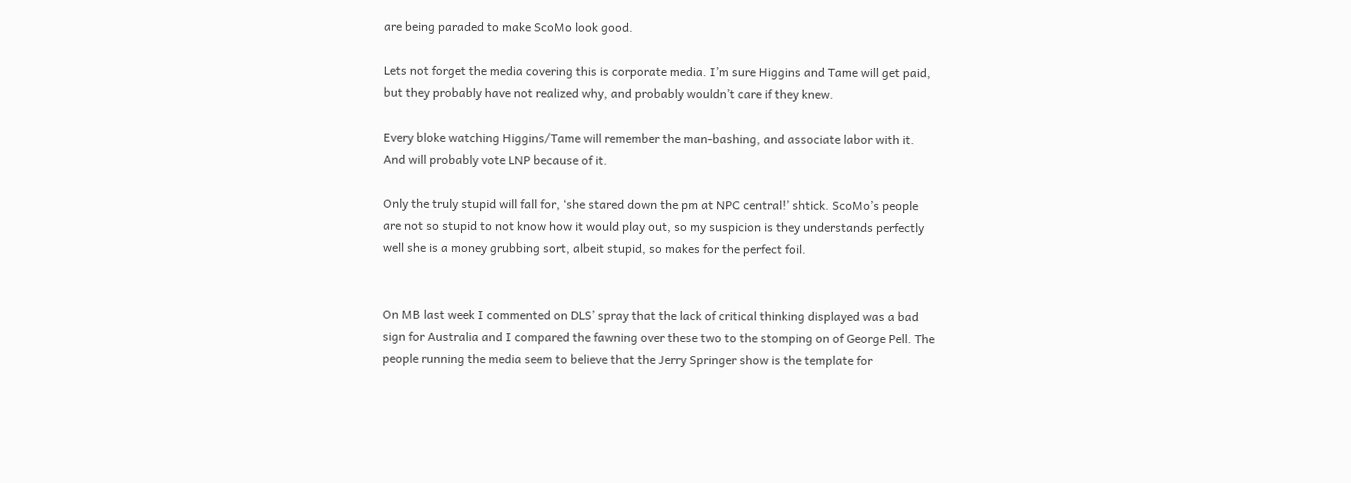are being paraded to make ScoMo look good.

Lets not forget the media covering this is corporate media. I’m sure Higgins and Tame will get paid, but they probably have not realized why, and probably wouldn’t care if they knew.

Every bloke watching Higgins/Tame will remember the man-bashing, and associate labor with it. And will probably vote LNP because of it.

Only the truly stupid will fall for, ‘she stared down the pm at NPC central!’ shtick. ScoMo’s people are not so stupid to not know how it would play out, so my suspicion is they understands perfectly well she is a money grubbing sort, albeit stupid, so makes for the perfect foil.


On MB last week I commented on DLS’ spray that the lack of critical thinking displayed was a bad sign for Australia and I compared the fawning over these two to the stomping on of George Pell. The people running the media seem to believe that the Jerry Springer show is the template for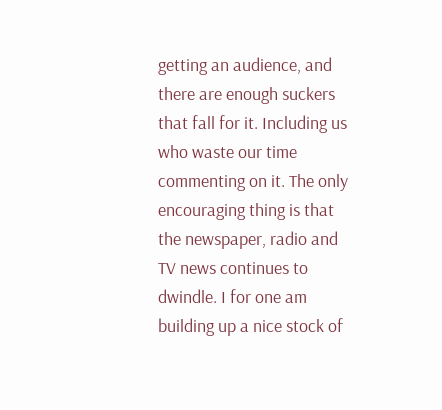getting an audience, and there are enough suckers that fall for it. Including us who waste our time commenting on it. The only encouraging thing is that the newspaper, radio and TV news continues to dwindle. I for one am building up a nice stock of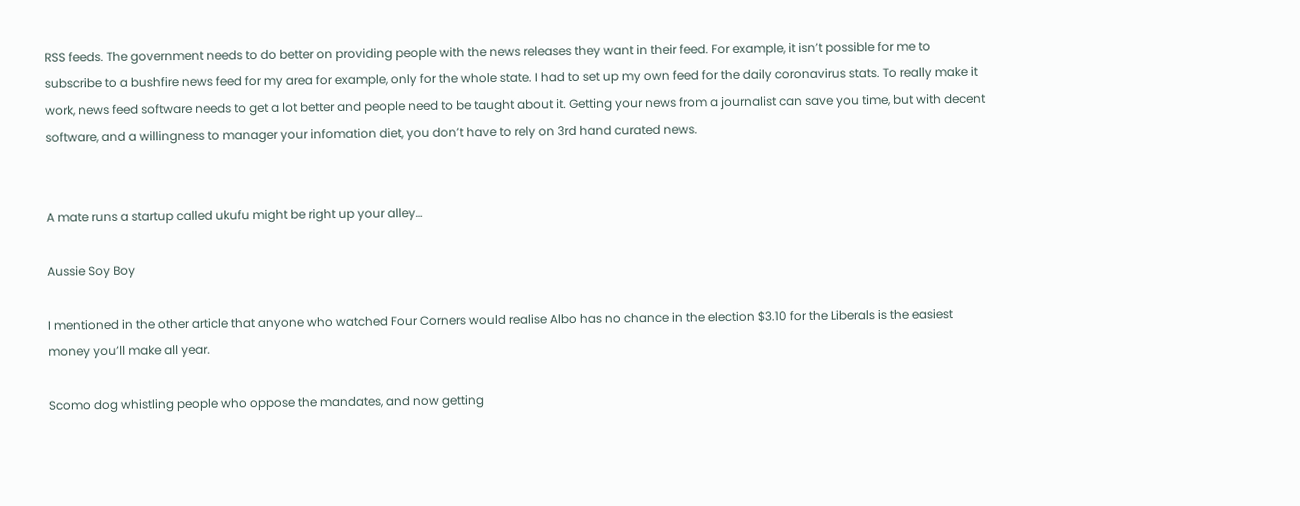RSS feeds. The government needs to do better on providing people with the news releases they want in their feed. For example, it isn’t possible for me to subscribe to a bushfire news feed for my area for example, only for the whole state. I had to set up my own feed for the daily coronavirus stats. To really make it work, news feed software needs to get a lot better and people need to be taught about it. Getting your news from a journalist can save you time, but with decent software, and a willingness to manager your infomation diet, you don’t have to rely on 3rd hand curated news.


A mate runs a startup called ukufu might be right up your alley…

Aussie Soy Boy

I mentioned in the other article that anyone who watched Four Corners would realise Albo has no chance in the election $3.10 for the Liberals is the easiest money you’ll make all year.

Scomo dog whistling people who oppose the mandates, and now getting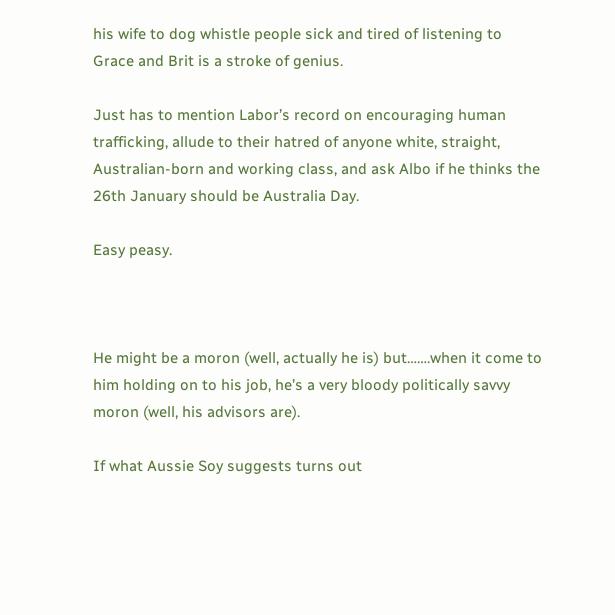his wife to dog whistle people sick and tired of listening to Grace and Brit is a stroke of genius.

Just has to mention Labor’s record on encouraging human trafficking, allude to their hatred of anyone white, straight, Australian-born and working class, and ask Albo if he thinks the 26th January should be Australia Day.

Easy peasy.



He might be a moron (well, actually he is) but…….when it come to him holding on to his job, he’s a very bloody politically savvy moron (well, his advisors are).

If what Aussie Soy suggests turns out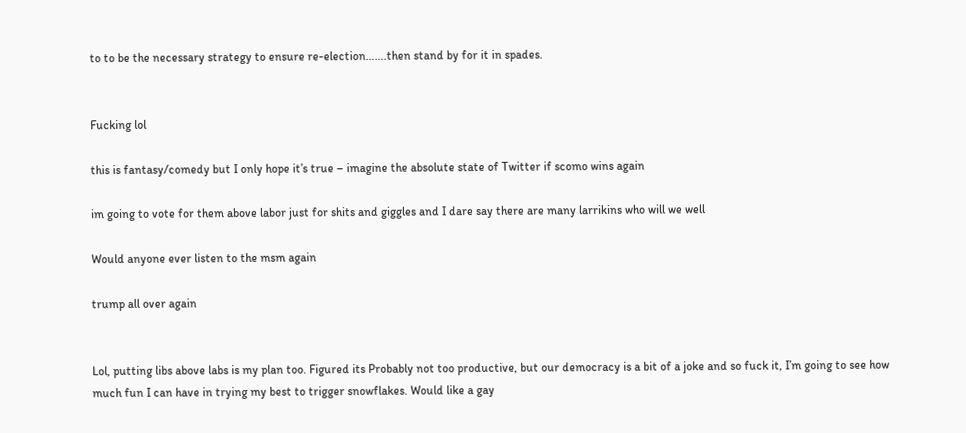to to be the necessary strategy to ensure re-election…….then stand by for it in spades.


Fucking lol

this is fantasy/comedy but I only hope it’s true – imagine the absolute state of Twitter if scomo wins again

im going to vote for them above labor just for shits and giggles and I dare say there are many larrikins who will we well

Would anyone ever listen to the msm again

trump all over again


Lol, putting libs above labs is my plan too. Figured its Probably not too productive, but our democracy is a bit of a joke and so fuck it, I’m going to see how much fun I can have in trying my best to trigger snowflakes. Would like a gay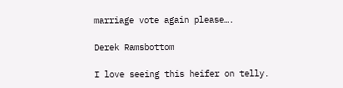marriage vote again please….

Derek Ramsbottom

I love seeing this heifer on telly.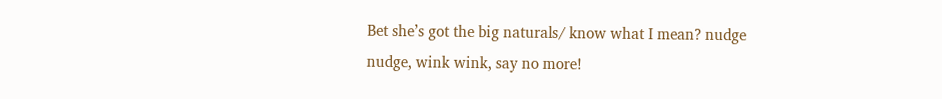Bet she’s got the big naturals/ know what I mean? nudge nudge, wink wink, say no more!